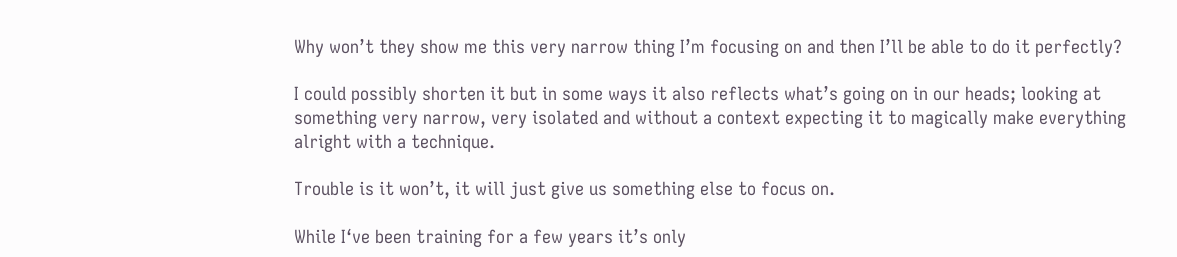Why won’t they show me this very narrow thing I’m focusing on and then I’ll be able to do it perfectly?

I could possibly shorten it but in some ways it also reflects what’s going on in our heads; looking at something very narrow, very isolated and without a context expecting it to magically make everything alright with a technique.

Trouble is it won’t, it will just give us something else to focus on.

While I‘ve been training for a few years it’s only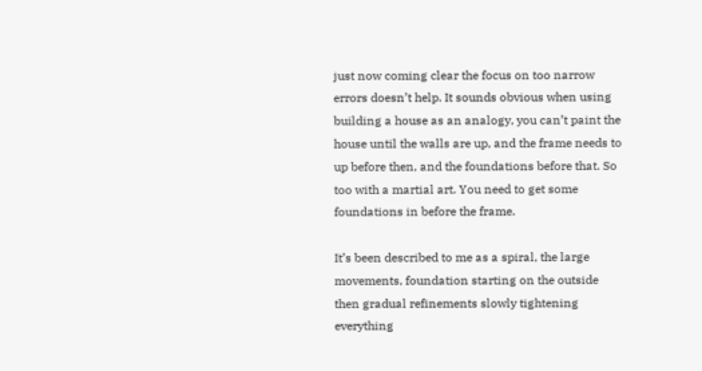just now coming clear the focus on too narrow errors doesn’t help. It sounds obvious when using building a house as an analogy, you can’t paint the house until the walls are up, and the frame needs to up before then, and the foundations before that. So too with a martial art. You need to get some foundations in before the frame.

It’s been described to me as a spiral, the large movements, foundation starting on the outside then gradual refinements slowly tightening everything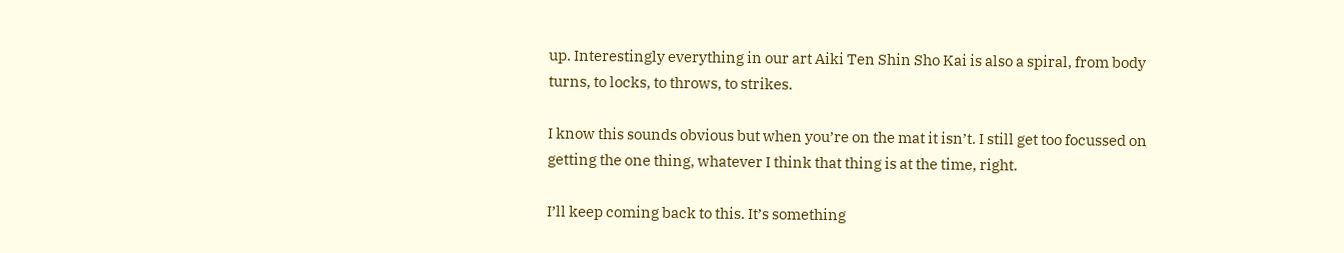up. Interestingly everything in our art Aiki Ten Shin Sho Kai is also a spiral, from body turns, to locks, to throws, to strikes.

I know this sounds obvious but when you’re on the mat it isn’t. I still get too focussed on getting the one thing, whatever I think that thing is at the time, right.

I’ll keep coming back to this. It’s something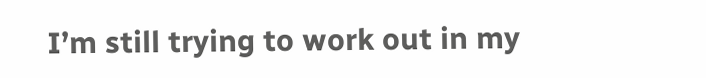I’m still trying to work out in my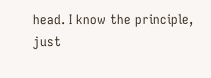head. I know the principle, just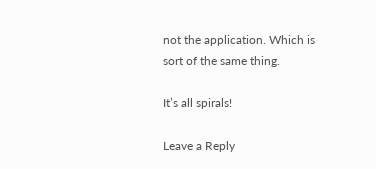not the application. Which is sort of the same thing.

It’s all spirals!

Leave a Reply